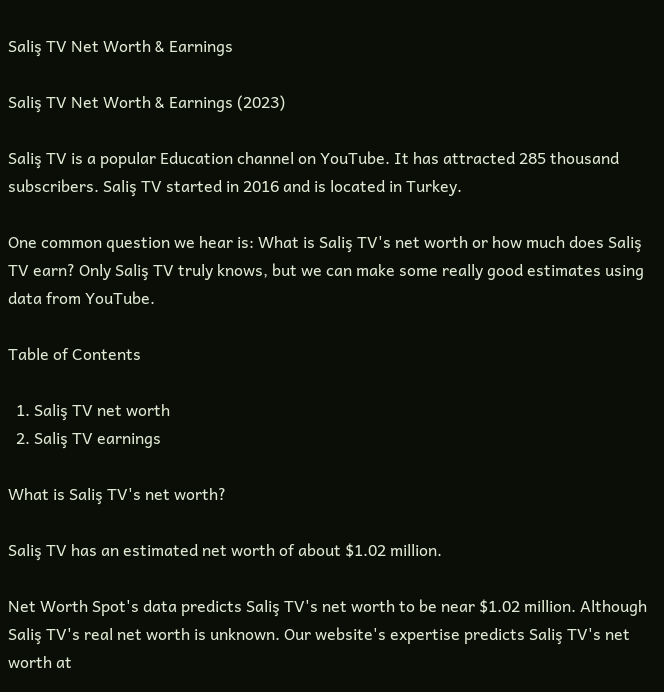Saliş TV Net Worth & Earnings

Saliş TV Net Worth & Earnings (2023)

Saliş TV is a popular Education channel on YouTube. It has attracted 285 thousand subscribers. Saliş TV started in 2016 and is located in Turkey.

One common question we hear is: What is Saliş TV's net worth or how much does Saliş TV earn? Only Saliş TV truly knows, but we can make some really good estimates using data from YouTube.

Table of Contents

  1. Saliş TV net worth
  2. Saliş TV earnings

What is Saliş TV's net worth?

Saliş TV has an estimated net worth of about $1.02 million.

Net Worth Spot's data predicts Saliş TV's net worth to be near $1.02 million. Although Saliş TV's real net worth is unknown. Our website's expertise predicts Saliş TV's net worth at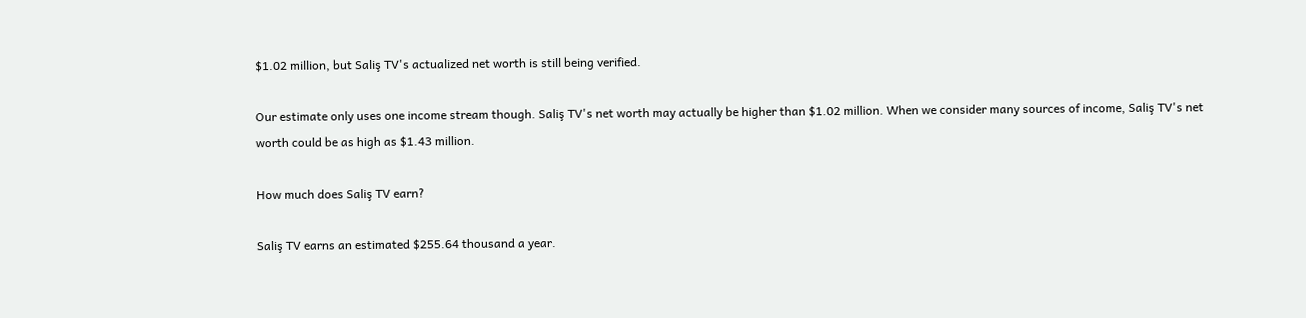$1.02 million, but Saliş TV's actualized net worth is still being verified.

Our estimate only uses one income stream though. Saliş TV's net worth may actually be higher than $1.02 million. When we consider many sources of income, Saliş TV's net worth could be as high as $1.43 million.

How much does Saliş TV earn?

Saliş TV earns an estimated $255.64 thousand a year.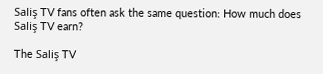Saliş TV fans often ask the same question: How much does Saliş TV earn?

The Saliş TV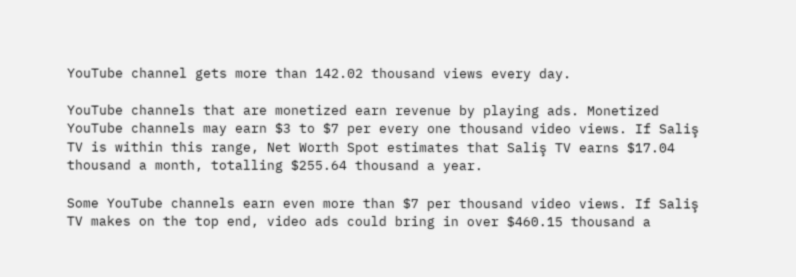YouTube channel gets more than 142.02 thousand views every day.

YouTube channels that are monetized earn revenue by playing ads. Monetized YouTube channels may earn $3 to $7 per every one thousand video views. If Saliş TV is within this range, Net Worth Spot estimates that Saliş TV earns $17.04 thousand a month, totalling $255.64 thousand a year.

Some YouTube channels earn even more than $7 per thousand video views. If Saliş TV makes on the top end, video ads could bring in over $460.15 thousand a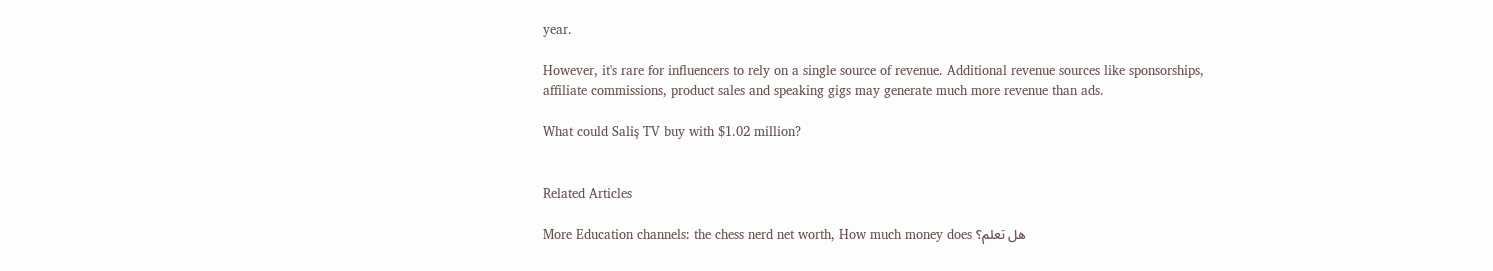year.

However, it's rare for influencers to rely on a single source of revenue. Additional revenue sources like sponsorships, affiliate commissions, product sales and speaking gigs may generate much more revenue than ads.

What could Saliş TV buy with $1.02 million?


Related Articles

More Education channels: the chess nerd net worth, How much money does هل تعلم؟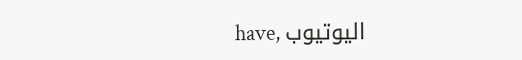have, اليوتيوب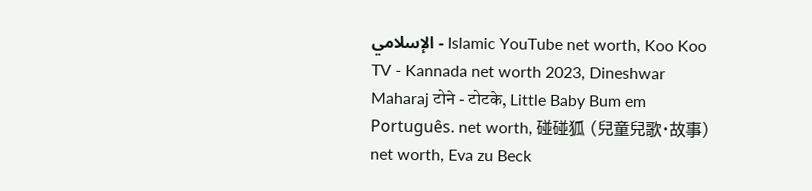الإسلامي - Islamic YouTube net worth, Koo Koo TV - Kannada net worth 2023, Dineshwar Maharaj टोने - टोटके, Little Baby Bum em Português. net worth, 碰碰狐 (兒童兒歌・故事) net worth, Eva zu Beck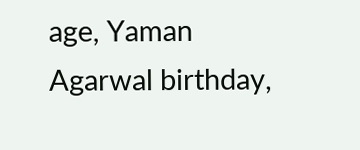age, Yaman Agarwal birthday,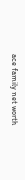ace family net worth